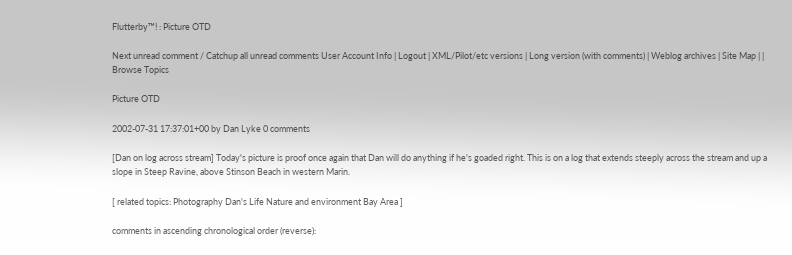Flutterby™! : Picture OTD

Next unread comment / Catchup all unread comments User Account Info | Logout | XML/Pilot/etc versions | Long version (with comments) | Weblog archives | Site Map | | Browse Topics

Picture OTD

2002-07-31 17:37:01+00 by Dan Lyke 0 comments

[Dan on log across stream] Today's picture is proof once again that Dan will do anything if he's goaded right. This is on a log that extends steeply across the stream and up a slope in Steep Ravine, above Stinson Beach in western Marin.

[ related topics: Photography Dan's Life Nature and environment Bay Area ]

comments in ascending chronological order (reverse):